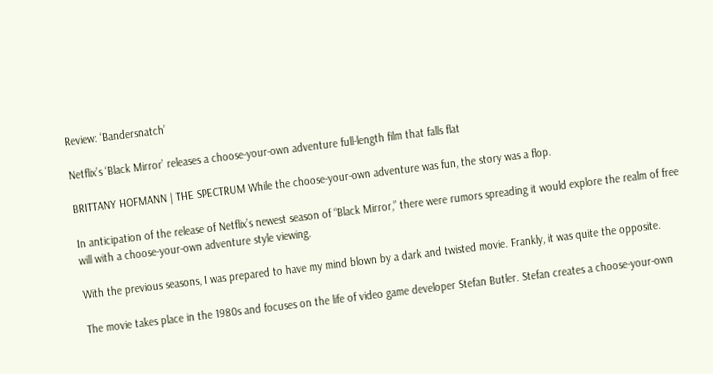Review: ‘Bandersnatch’

Netflix’s ‘Black Mirror’ releases a choose-your-own adventure full-length film that falls flat

BRITTANY HOFMANN | THE SPECTRUM While the choose-your-own adventure was fun, the story was a flop.

In anticipation of the release of Netflix’s newest season of “Black Mirror,” there were rumors spreading it would explore the realm of free will with a choose-your-own adventure style viewing.

With the previous seasons, I was prepared to have my mind blown by a dark and twisted movie. Frankly, it was quite the opposite.

The movie takes place in the 1980s and focuses on the life of video game developer Stefan Butler. Stefan creates a choose-your-own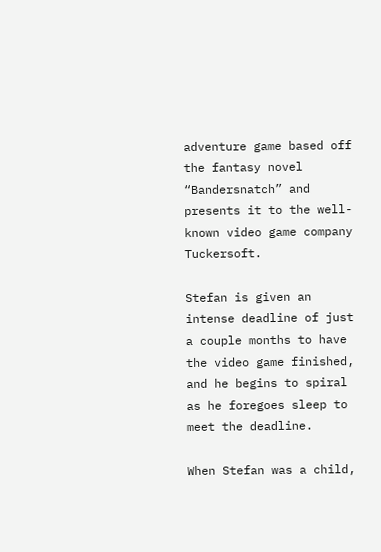adventure game based off the fantasy novel “Bandersnatch” and presents it to the well-known video game company Tuckersoft.

Stefan is given an intense deadline of just a couple months to have the video game finished, and he begins to spiral as he foregoes sleep to meet the deadline.

When Stefan was a child,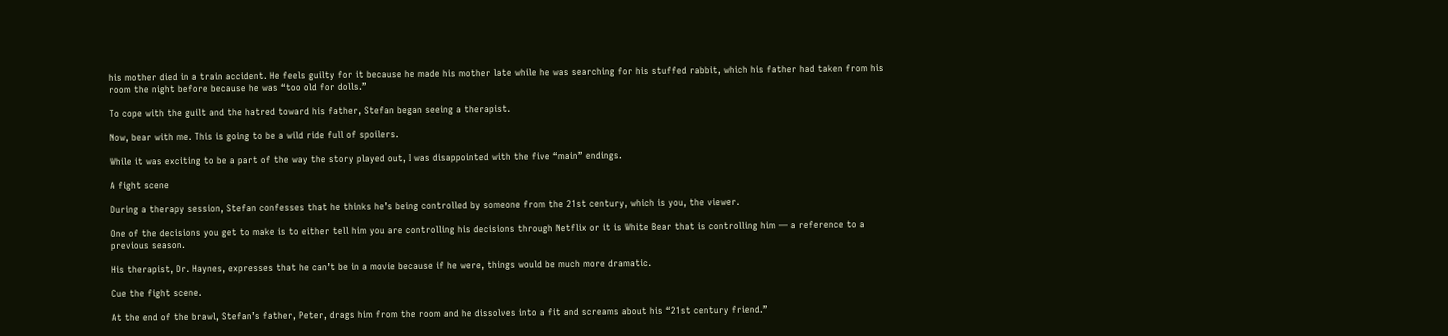his mother died in a train accident. He feels guilty for it because he made his mother late while he was searching for his stuffed rabbit, which his father had taken from his room the night before because he was “too old for dolls.”

To cope with the guilt and the hatred toward his father, Stefan began seeing a therapist.

Now, bear with me. This is going to be a wild ride full of spoilers.

While it was exciting to be a part of the way the story played out, I was disappointed with the five “main” endings.

A fight scene

During a therapy session, Stefan confesses that he thinks he’s being controlled by someone from the 21st century, which is you, the viewer.

One of the decisions you get to make is to either tell him you are controlling his decisions through Netflix or it is White Bear that is controlling him — a reference to a previous season.

His therapist, Dr. Haynes, expresses that he can’t be in a movie because if he were, things would be much more dramatic.

Cue the fight scene.

At the end of the brawl, Stefan’s father, Peter, drags him from the room and he dissolves into a fit and screams about his “21st century friend.”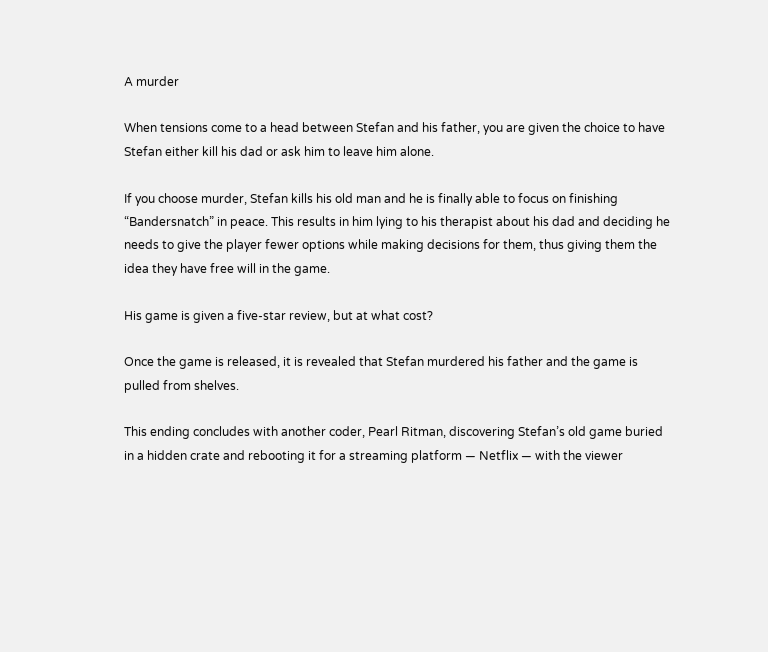A murder

When tensions come to a head between Stefan and his father, you are given the choice to have Stefan either kill his dad or ask him to leave him alone.

If you choose murder, Stefan kills his old man and he is finally able to focus on finishing “Bandersnatch” in peace. This results in him lying to his therapist about his dad and deciding he needs to give the player fewer options while making decisions for them, thus giving them the idea they have free will in the game.

His game is given a five-star review, but at what cost?

Once the game is released, it is revealed that Stefan murdered his father and the game is pulled from shelves.

This ending concludes with another coder, Pearl Ritman, discovering Stefan’s old game buried in a hidden crate and rebooting it for a streaming platform — Netflix — with the viewer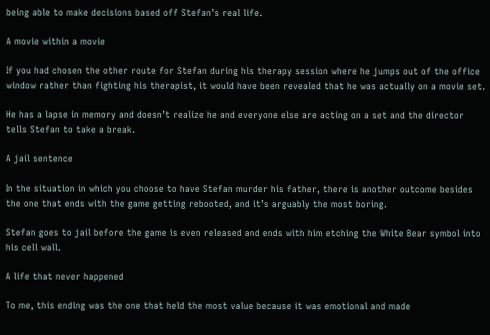being able to make decisions based off Stefan’s real life.

A movie within a movie

If you had chosen the other route for Stefan during his therapy session where he jumps out of the office window rather than fighting his therapist, it would have been revealed that he was actually on a movie set.

He has a lapse in memory and doesn’t realize he and everyone else are acting on a set and the director tells Stefan to take a break.

A jail sentence

In the situation in which you choose to have Stefan murder his father, there is another outcome besides the one that ends with the game getting rebooted, and it’s arguably the most boring.

Stefan goes to jail before the game is even released and ends with him etching the White Bear symbol into his cell wall.

A life that never happened

To me, this ending was the one that held the most value because it was emotional and made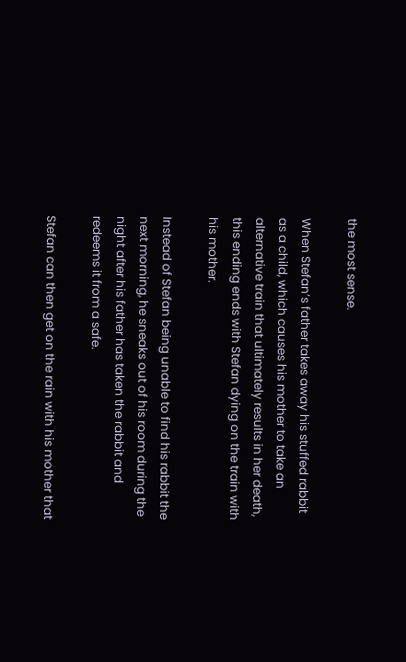the most sense.

When Stefan’s father takes away his stuffed rabbit as a child, which causes his mother to take an alternative train that ultimately results in her death, this ending ends with Stefan dying on the train with his mother.

Instead of Stefan being unable to find his rabbit the next morning, he sneaks out of his room during the night after his father has taken the rabbit and redeems it from a safe.

Stefan can then get on the rain with his mother that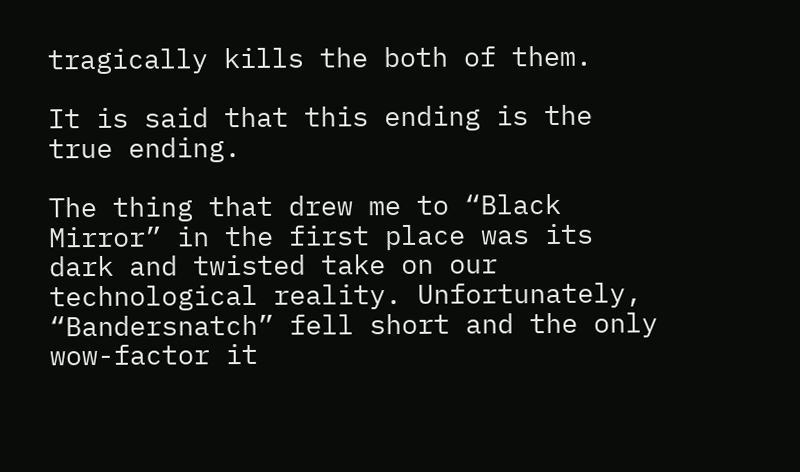tragically kills the both of them.

It is said that this ending is the true ending.

The thing that drew me to “Black Mirror” in the first place was its dark and twisted take on our technological reality. Unfortunately, “Bandersnatch” fell short and the only wow-factor it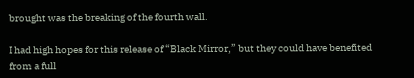brought was the breaking of the fourth wall.

I had high hopes for this release of “Black Mirror,” but they could have benefited from a full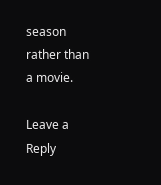season rather than a movie.

Leave a Reply